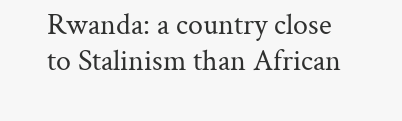Rwanda: a country close to Stalinism than African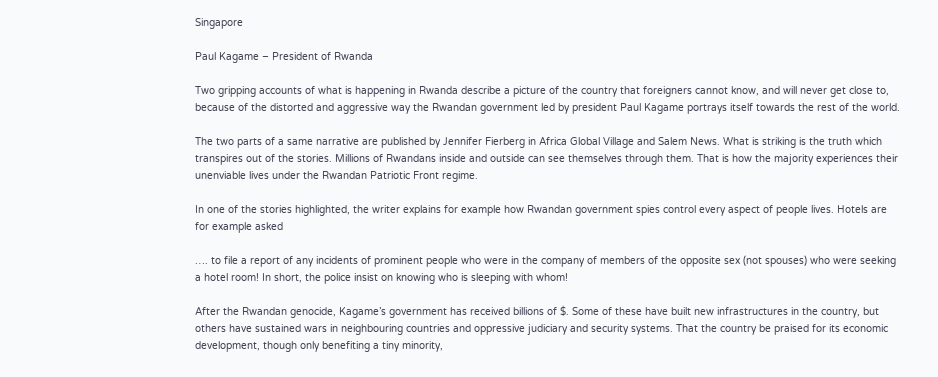Singapore

Paul Kagame – President of Rwanda

Two gripping accounts of what is happening in Rwanda describe a picture of the country that foreigners cannot know, and will never get close to, because of the distorted and aggressive way the Rwandan government led by president Paul Kagame portrays itself towards the rest of the world.

The two parts of a same narrative are published by Jennifer Fierberg in Africa Global Village and Salem News. What is striking is the truth which transpires out of the stories. Millions of Rwandans inside and outside can see themselves through them. That is how the majority experiences their unenviable lives under the Rwandan Patriotic Front regime.

In one of the stories highlighted, the writer explains for example how Rwandan government spies control every aspect of people lives. Hotels are for example asked

…. to file a report of any incidents of prominent people who were in the company of members of the opposite sex (not spouses) who were seeking a hotel room! In short, the police insist on knowing who is sleeping with whom!

After the Rwandan genocide, Kagame’s government has received billions of $. Some of these have built new infrastructures in the country, but others have sustained wars in neighbouring countries and oppressive judiciary and security systems. That the country be praised for its economic development, though only benefiting a tiny minority,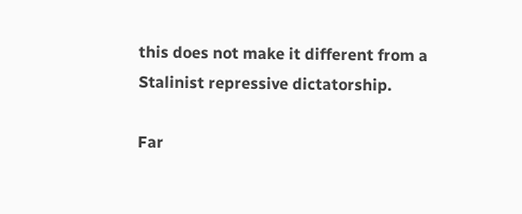this does not make it different from a Stalinist repressive dictatorship.

Far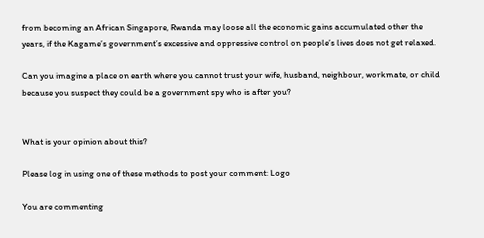from becoming an African Singapore, Rwanda may loose all the economic gains accumulated other the years, if the Kagame’s government’s excessive and oppressive control on people’s lives does not get relaxed.

Can you imagine a place on earth where you cannot trust your wife, husband, neighbour, workmate, or child because you suspect they could be a government spy who is after you?


What is your opinion about this?

Please log in using one of these methods to post your comment: Logo

You are commenting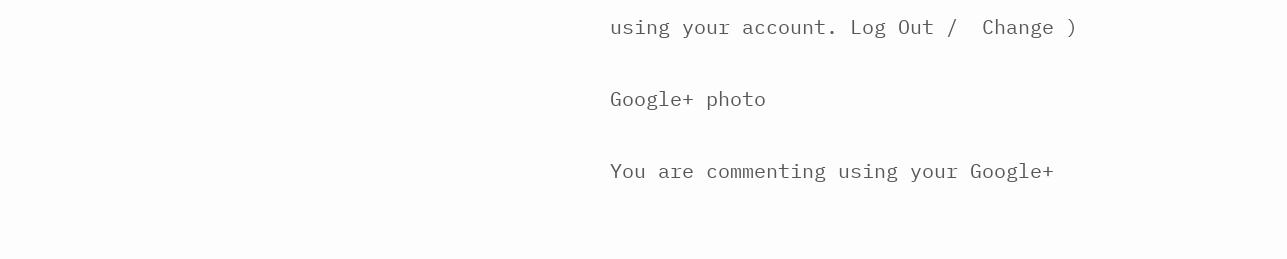using your account. Log Out /  Change )

Google+ photo

You are commenting using your Google+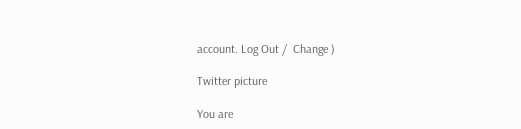account. Log Out /  Change )

Twitter picture

You are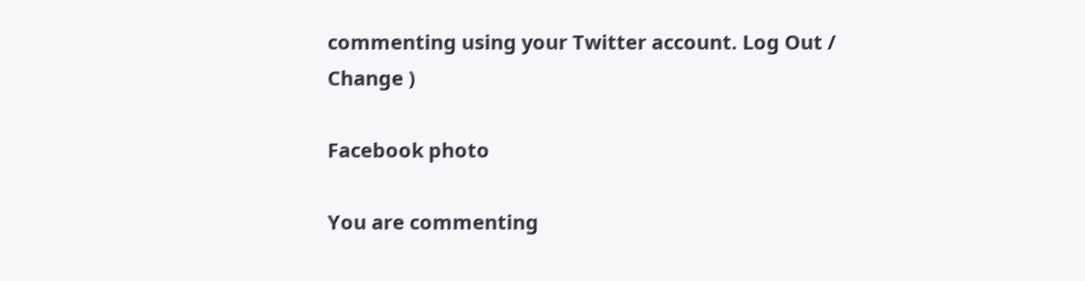commenting using your Twitter account. Log Out /  Change )

Facebook photo

You are commenting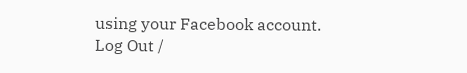using your Facebook account. Log Out /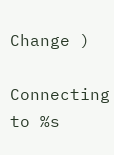Change )

Connecting to %s